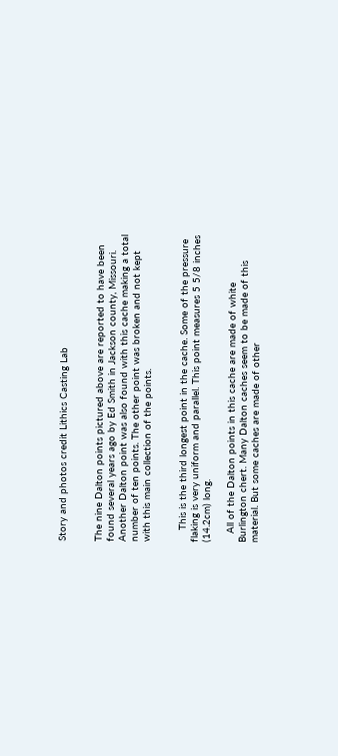Story and photos credit Lithics Casting Lab


The nine Dalton points pictured above are reported to have been found several years ago by Ed Smith in Jackson county, Missouri. Another Dalton point was also found with this cache making a total number of ten points. The other point was broken and not kept with this main collection of the points.


    This is the third longest point in the cache. Some of the pressure flaking is very uniform and parallel. This point measures 5 5/8 inches (14.2cm) long.

   All of the Dalton points in this cache are made of white Burlington chert. Many Dalton caches seem to be made of this material. But some caches are made of other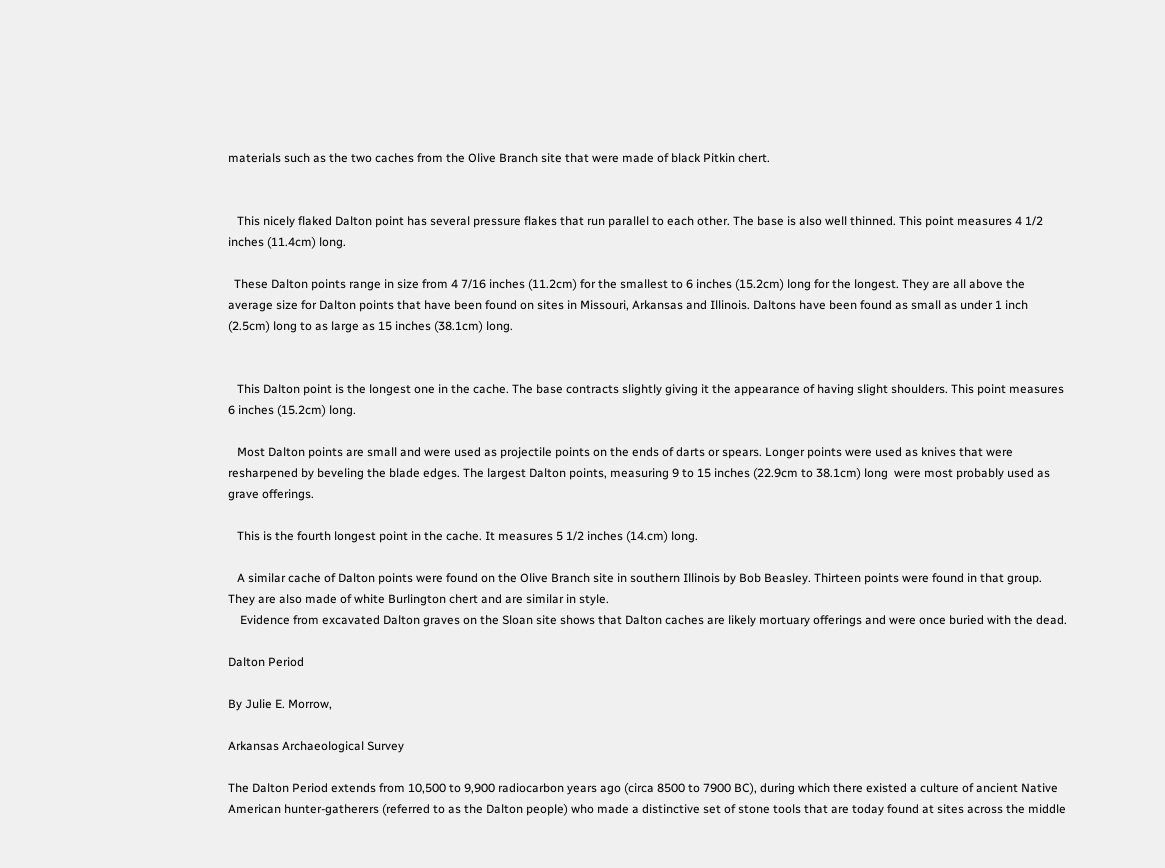materials such as the two caches from the Olive Branch site that were made of black Pitkin chert.


   This nicely flaked Dalton point has several pressure flakes that run parallel to each other. The base is also well thinned. This point measures 4 1/2 inches (11.4cm) long.

  These Dalton points range in size from 4 7/16 inches (11.2cm) for the smallest to 6 inches (15.2cm) long for the longest. They are all above the average size for Dalton points that have been found on sites in Missouri, Arkansas and Illinois. Daltons have been found as small as under 1 inch (2.5cm) long to as large as 15 inches (38.1cm) long.


   This Dalton point is the longest one in the cache. The base contracts slightly giving it the appearance of having slight shoulders. This point measures 6 inches (15.2cm) long.

   Most Dalton points are small and were used as projectile points on the ends of darts or spears. Longer points were used as knives that were resharpened by beveling the blade edges. The largest Dalton points, measuring 9 to 15 inches (22.9cm to 38.1cm) long  were most probably used as grave offerings.

   This is the fourth longest point in the cache. It measures 5 1/2 inches (14.cm) long.

   A similar cache of Dalton points were found on the Olive Branch site in southern Illinois by Bob Beasley. Thirteen points were found in that group. They are also made of white Burlington chert and are similar in style.
    Evidence from excavated Dalton graves on the Sloan site shows that Dalton caches are likely mortuary offerings and were once buried with the dead.

Dalton Period

By Julie E. Morrow,

Arkansas Archaeological Survey

The Dalton Period extends from 10,500 to 9,900 radiocarbon years ago (circa 8500 to 7900 BC), during which there existed a culture of ancient Native American hunter-gatherers (referred to as the Dalton people) who made a distinctive set of stone tools that are today found at sites across the middle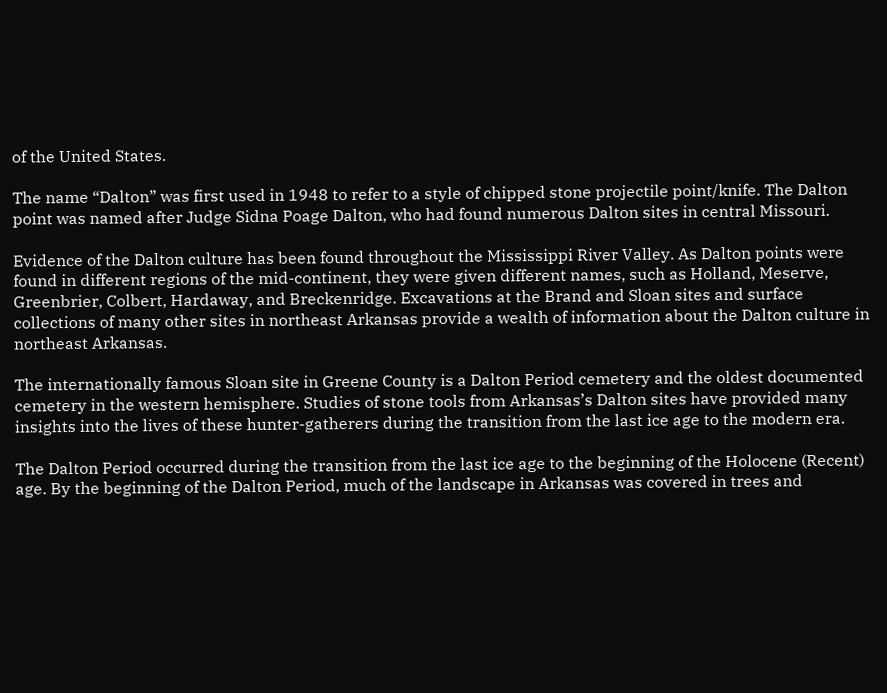of the United States.

The name “Dalton” was first used in 1948 to refer to a style of chipped stone projectile point/knife. The Dalton point was named after Judge Sidna Poage Dalton, who had found numerous Dalton sites in central Missouri.

Evidence of the Dalton culture has been found throughout the Mississippi River Valley. As Dalton points were found in different regions of the mid-continent, they were given different names, such as Holland, Meserve, Greenbrier, Colbert, Hardaway, and Breckenridge. Excavations at the Brand and Sloan sites and surface collections of many other sites in northeast Arkansas provide a wealth of information about the Dalton culture in northeast Arkansas.

The internationally famous Sloan site in Greene County is a Dalton Period cemetery and the oldest documented cemetery in the western hemisphere. Studies of stone tools from Arkansas’s Dalton sites have provided many insights into the lives of these hunter-gatherers during the transition from the last ice age to the modern era.

The Dalton Period occurred during the transition from the last ice age to the beginning of the Holocene (Recent) age. By the beginning of the Dalton Period, much of the landscape in Arkansas was covered in trees and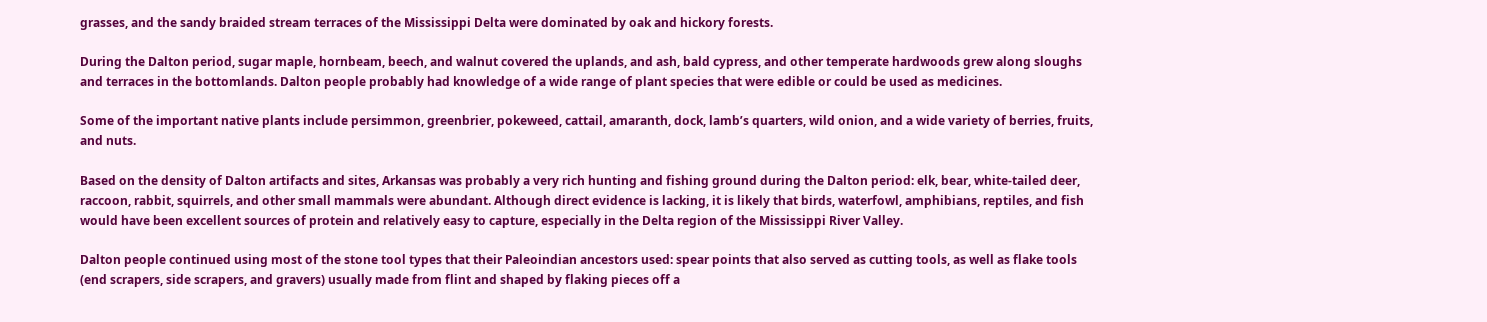grasses, and the sandy braided stream terraces of the Mississippi Delta were dominated by oak and hickory forests.

During the Dalton period, sugar maple, hornbeam, beech, and walnut covered the uplands, and ash, bald cypress, and other temperate hardwoods grew along sloughs and terraces in the bottomlands. Dalton people probably had knowledge of a wide range of plant species that were edible or could be used as medicines.

Some of the important native plants include persimmon, greenbrier, pokeweed, cattail, amaranth, dock, lamb’s quarters, wild onion, and a wide variety of berries, fruits, and nuts.

Based on the density of Dalton artifacts and sites, Arkansas was probably a very rich hunting and fishing ground during the Dalton period: elk, bear, white-tailed deer, raccoon, rabbit, squirrels, and other small mammals were abundant. Although direct evidence is lacking, it is likely that birds, waterfowl, amphibians, reptiles, and fish would have been excellent sources of protein and relatively easy to capture, especially in the Delta region of the Mississippi River Valley.

Dalton people continued using most of the stone tool types that their Paleoindian ancestors used: spear points that also served as cutting tools, as well as flake tools (end scrapers, side scrapers, and gravers) usually made from flint and shaped by flaking pieces off a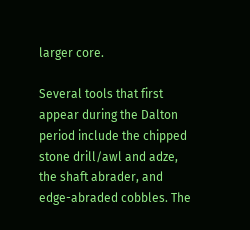larger core.

Several tools that first appear during the Dalton period include the chipped stone drill/awl and adze, the shaft abrader, and edge-abraded cobbles. The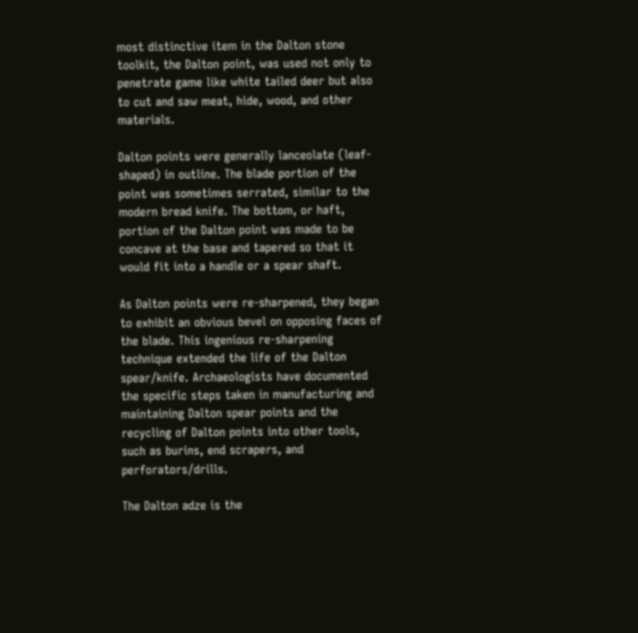most distinctive item in the Dalton stone toolkit, the Dalton point, was used not only to penetrate game like white tailed deer but also to cut and saw meat, hide, wood, and other materials.

Dalton points were generally lanceolate (leaf-shaped) in outline. The blade portion of the point was sometimes serrated, similar to the modern bread knife. The bottom, or haft, portion of the Dalton point was made to be concave at the base and tapered so that it would fit into a handle or a spear shaft.

As Dalton points were re-sharpened, they began to exhibit an obvious bevel on opposing faces of the blade. This ingenious re-sharpening technique extended the life of the Dalton spear/knife. Archaeologists have documented the specific steps taken in manufacturing and maintaining Dalton spear points and the recycling of Dalton points into other tools, such as burins, end scrapers, and perforators/drills.

The Dalton adze is the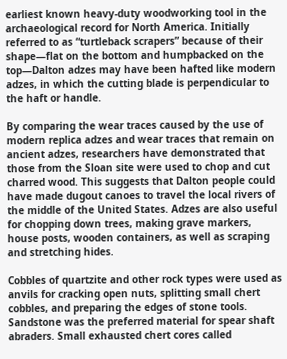earliest known heavy-duty woodworking tool in the archaeological record for North America. Initially referred to as “turtleback scrapers” because of their shape—flat on the bottom and humpbacked on the top—Dalton adzes may have been hafted like modern adzes, in which the cutting blade is perpendicular to the haft or handle.

By comparing the wear traces caused by the use of modern replica adzes and wear traces that remain on ancient adzes, researchers have demonstrated that those from the Sloan site were used to chop and cut charred wood. This suggests that Dalton people could have made dugout canoes to travel the local rivers of the middle of the United States. Adzes are also useful for chopping down trees, making grave markers, house posts, wooden containers, as well as scraping and stretching hides.

Cobbles of quartzite and other rock types were used as anvils for cracking open nuts, splitting small chert cobbles, and preparing the edges of stone tools. Sandstone was the preferred material for spear shaft abraders. Small exhausted chert cores called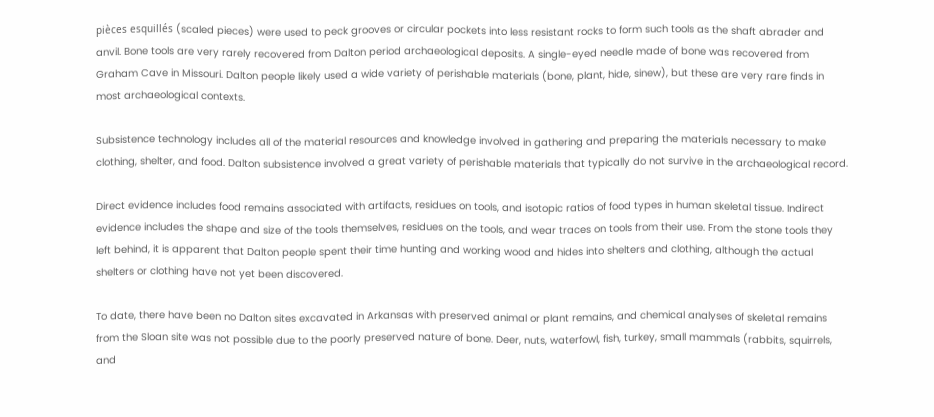pièces esquillés (scaled pieces) were used to peck grooves or circular pockets into less resistant rocks to form such tools as the shaft abrader and anvil. Bone tools are very rarely recovered from Dalton period archaeological deposits. A single-eyed needle made of bone was recovered from Graham Cave in Missouri. Dalton people likely used a wide variety of perishable materials (bone, plant, hide, sinew), but these are very rare finds in most archaeological contexts.

Subsistence technology includes all of the material resources and knowledge involved in gathering and preparing the materials necessary to make clothing, shelter, and food. Dalton subsistence involved a great variety of perishable materials that typically do not survive in the archaeological record.

Direct evidence includes food remains associated with artifacts, residues on tools, and isotopic ratios of food types in human skeletal tissue. Indirect evidence includes the shape and size of the tools themselves, residues on the tools, and wear traces on tools from their use. From the stone tools they left behind, it is apparent that Dalton people spent their time hunting and working wood and hides into shelters and clothing, although the actual shelters or clothing have not yet been discovered.

To date, there have been no Dalton sites excavated in Arkansas with preserved animal or plant remains, and chemical analyses of skeletal remains from the Sloan site was not possible due to the poorly preserved nature of bone. Deer, nuts, waterfowl, fish, turkey, small mammals (rabbits, squirrels, and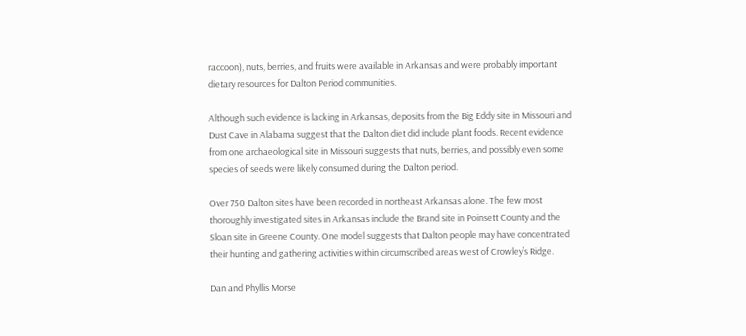raccoon), nuts, berries, and fruits were available in Arkansas and were probably important dietary resources for Dalton Period communities.

Although such evidence is lacking in Arkansas, deposits from the Big Eddy site in Missouri and Dust Cave in Alabama suggest that the Dalton diet did include plant foods. Recent evidence from one archaeological site in Missouri suggests that nuts, berries, and possibly even some species of seeds were likely consumed during the Dalton period.

Over 750 Dalton sites have been recorded in northeast Arkansas alone. The few most thoroughly investigated sites in Arkansas include the Brand site in Poinsett County and the Sloan site in Greene County. One model suggests that Dalton people may have concentrated their hunting and gathering activities within circumscribed areas west of Crowley’s Ridge.

Dan and Phyllis Morse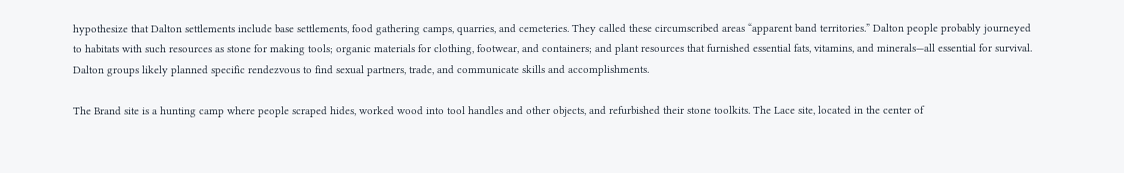hypothesize that Dalton settlements include base settlements, food gathering camps, quarries, and cemeteries. They called these circumscribed areas “apparent band territories.” Dalton people probably journeyed to habitats with such resources as stone for making tools; organic materials for clothing, footwear, and containers; and plant resources that furnished essential fats, vitamins, and minerals—all essential for survival. Dalton groups likely planned specific rendezvous to find sexual partners, trade, and communicate skills and accomplishments.

The Brand site is a hunting camp where people scraped hides, worked wood into tool handles and other objects, and refurbished their stone toolkits. The Lace site, located in the center of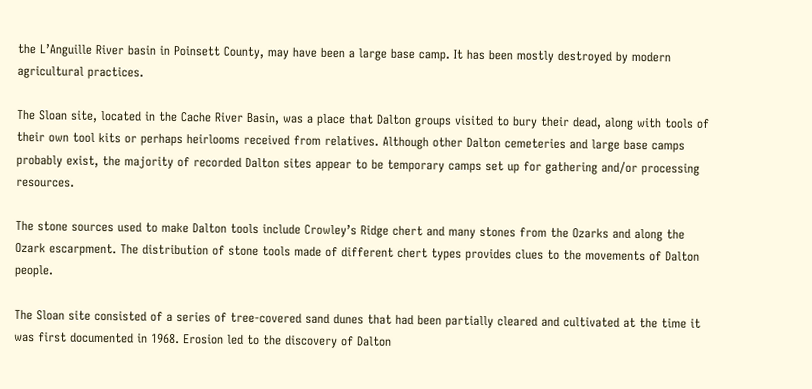the L’Anguille River basin in Poinsett County, may have been a large base camp. It has been mostly destroyed by modern agricultural practices.

The Sloan site, located in the Cache River Basin, was a place that Dalton groups visited to bury their dead, along with tools of their own tool kits or perhaps heirlooms received from relatives. Although other Dalton cemeteries and large base camps probably exist, the majority of recorded Dalton sites appear to be temporary camps set up for gathering and/or processing resources.

The stone sources used to make Dalton tools include Crowley’s Ridge chert and many stones from the Ozarks and along the Ozark escarpment. The distribution of stone tools made of different chert types provides clues to the movements of Dalton people.

The Sloan site consisted of a series of tree-covered sand dunes that had been partially cleared and cultivated at the time it was first documented in 1968. Erosion led to the discovery of Dalton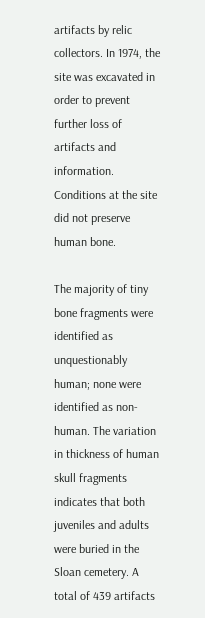artifacts by relic collectors. In 1974, the site was excavated in order to prevent further loss of artifacts and information. Conditions at the site did not preserve human bone.

The majority of tiny bone fragments were identified as unquestionably human; none were identified as non-human. The variation in thickness of human skull fragments indicates that both juveniles and adults were buried in the Sloan cemetery. A total of 439 artifacts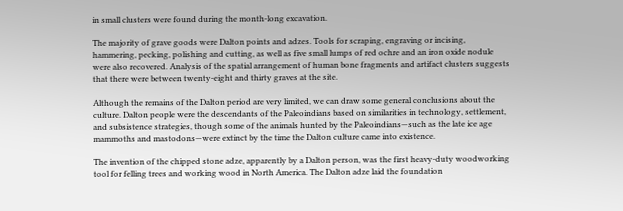in small clusters were found during the month-long excavation.

The majority of grave goods were Dalton points and adzes. Tools for scraping, engraving or incising, hammering, pecking, polishing and cutting, as well as five small lumps of red ochre and an iron oxide nodule were also recovered. Analysis of the spatial arrangement of human bone fragments and artifact clusters suggests that there were between twenty-eight and thirty graves at the site.

Although the remains of the Dalton period are very limited, we can draw some general conclusions about the culture. Dalton people were the descendants of the Paleoindians based on similarities in technology, settlement, and subsistence strategies, though some of the animals hunted by the Paleoindians—such as the late ice age mammoths and mastodons—were extinct by the time the Dalton culture came into existence.

The invention of the chipped stone adze, apparently by a Dalton person, was the first heavy-duty woodworking tool for felling trees and working wood in North America. The Dalton adze laid the foundation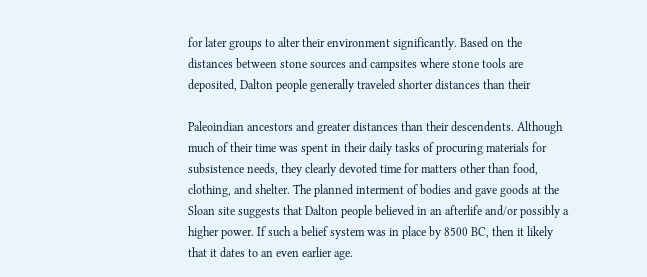for later groups to alter their environment significantly. Based on the distances between stone sources and campsites where stone tools are deposited, Dalton people generally traveled shorter distances than their

Paleoindian ancestors and greater distances than their descendents. Although much of their time was spent in their daily tasks of procuring materials for subsistence needs, they clearly devoted time for matters other than food, clothing, and shelter. The planned interment of bodies and gave goods at the Sloan site suggests that Dalton people believed in an afterlife and/or possibly a higher power. If such a belief system was in place by 8500 BC, then it likely that it dates to an even earlier age.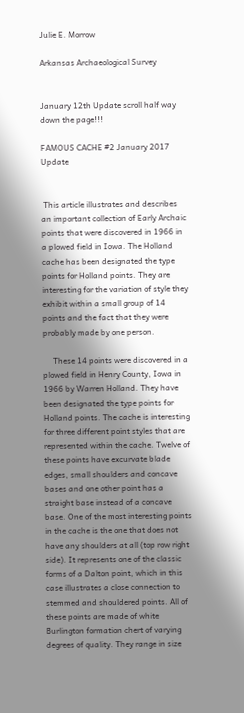Julie E. Morrow

Arkansas Archaeological Survey


January 12th Update scroll half way down the page!!!

FAMOUS CACHE #2 January 2017 Update


 This article illustrates and describes an important collection of Early Archaic points that were discovered in 1966 in a plowed field in Iowa. The Holland cache has been designated the type points for Holland points. They are interesting for the variation of style they exhibit within a small group of 14 points and the fact that they were probably made by one person.

     These 14 points were discovered in a plowed field in Henry County, Iowa in 1966 by Warren Holland. They have been designated the type points for Holland points. The cache is interesting for three different point styles that are represented within the cache. Twelve of these points have excurvate blade edges, small shoulders and concave bases and one other point has a straight base instead of a concave base. One of the most interesting points in the cache is the one that does not have any shoulders at all (top row right side). It represents one of the classic forms of a Dalton point, which in this case illustrates a close connection to stemmed and shouldered points. All of these points are made of white Burlington formation chert of varying degrees of quality. They range in size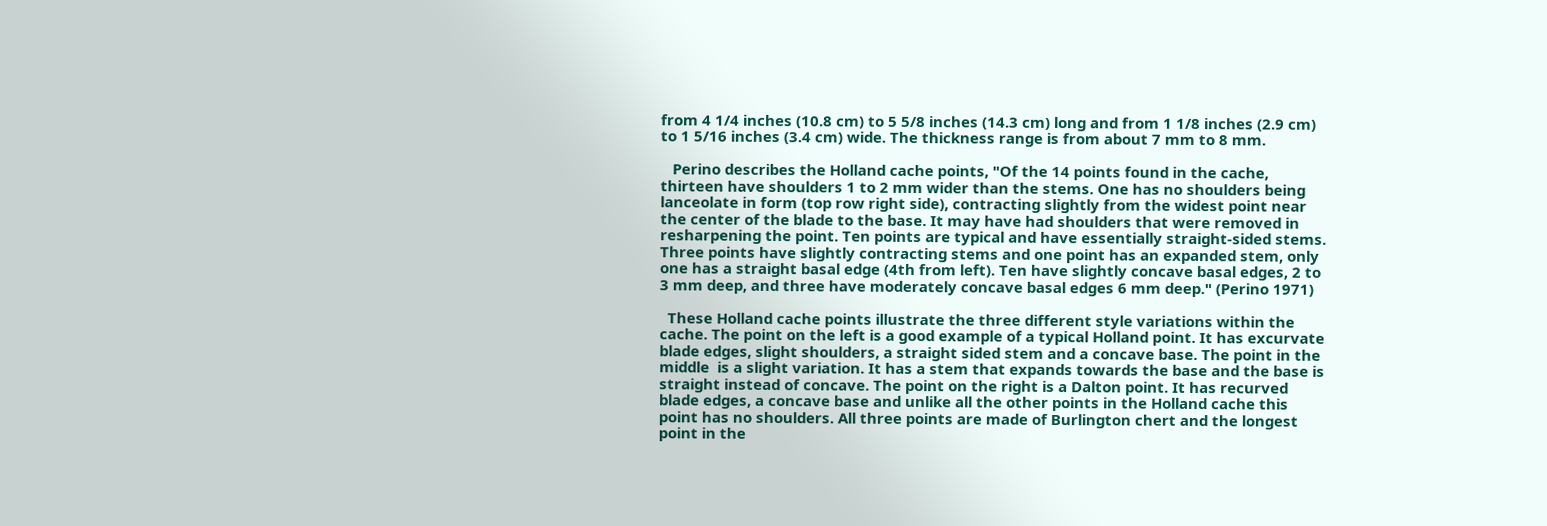from 4 1/4 inches (10.8 cm) to 5 5/8 inches (14.3 cm) long and from 1 1/8 inches (2.9 cm) to 1 5/16 inches (3.4 cm) wide. The thickness range is from about 7 mm to 8 mm.

   Perino describes the Holland cache points, "Of the 14 points found in the cache, thirteen have shoulders 1 to 2 mm wider than the stems. One has no shoulders being lanceolate in form (top row right side), contracting slightly from the widest point near the center of the blade to the base. It may have had shoulders that were removed in resharpening the point. Ten points are typical and have essentially straight-sided stems. Three points have slightly contracting stems and one point has an expanded stem, only one has a straight basal edge (4th from left). Ten have slightly concave basal edges, 2 to 3 mm deep, and three have moderately concave basal edges 6 mm deep." (Perino 1971)

  These Holland cache points illustrate the three different style variations within the cache. The point on the left is a good example of a typical Holland point. It has excurvate blade edges, slight shoulders, a straight sided stem and a concave base. The point in the middle  is a slight variation. It has a stem that expands towards the base and the base is straight instead of concave. The point on the right is a Dalton point. It has recurved blade edges, a concave base and unlike all the other points in the Holland cache this point has no shoulders. All three points are made of Burlington chert and the longest point in the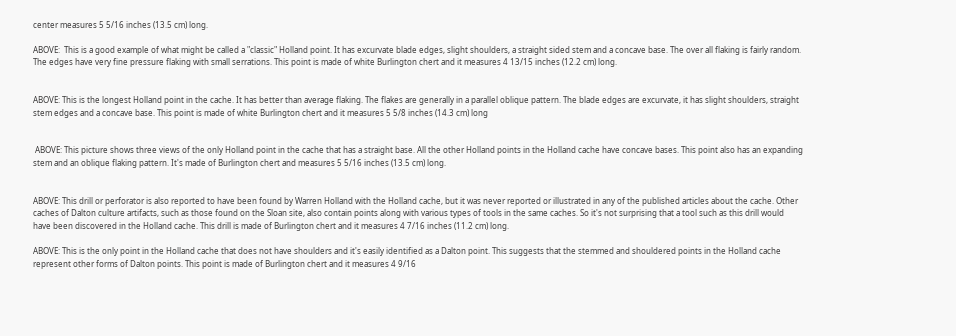center measures 5 5/16 inches (13.5 cm) long.

ABOVE:  This is a good example of what might be called a "classic" Holland point. It has excurvate blade edges, slight shoulders, a straight sided stem and a concave base. The over all flaking is fairly random. The edges have very fine pressure flaking with small serrations. This point is made of white Burlington chert and it measures 4 13/15 inches (12.2 cm) long.


ABOVE: This is the longest Holland point in the cache. It has better than average flaking. The flakes are generally in a parallel oblique pattern. The blade edges are excurvate, it has slight shoulders, straight stem edges and a concave base. This point is made of white Burlington chert and it measures 5 5/8 inches (14.3 cm) long


 ABOVE: This picture shows three views of the only Holland point in the cache that has a straight base. All the other Holland points in the Holland cache have concave bases. This point also has an expanding stem and an oblique flaking pattern. It's made of Burlington chert and measures 5 5/16 inches (13.5 cm) long.


ABOVE: This drill or perforator is also reported to have been found by Warren Holland with the Holland cache, but it was never reported or illustrated in any of the published articles about the cache. Other caches of Dalton culture artifacts, such as those found on the Sloan site, also contain points along with various types of tools in the same caches. So it's not surprising that a tool such as this drill would have been discovered in the Holland cache. This drill is made of Burlington chert and it measures 4 7/16 inches (11.2 cm) long.

ABOVE: This is the only point in the Holland cache that does not have shoulders and it's easily identified as a Dalton point. This suggests that the stemmed and shouldered points in the Holland cache represent other forms of Dalton points. This point is made of Burlington chert and it measures 4 9/16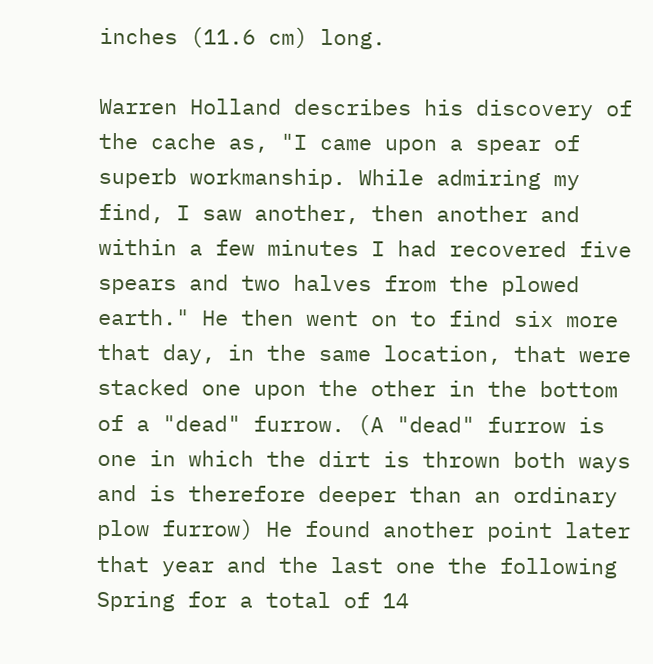inches (11.6 cm) long.

Warren Holland describes his discovery of the cache as, "I came upon a spear of superb workmanship. While admiring my find, I saw another, then another and within a few minutes I had recovered five spears and two halves from the plowed earth." He then went on to find six more that day, in the same location, that were stacked one upon the other in the bottom of a "dead" furrow. (A "dead" furrow is one in which the dirt is thrown both ways and is therefore deeper than an ordinary plow furrow) He found another point later that year and the last one the following Spring for a total of 14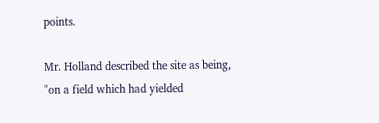points.

Mr. Holland described the site as being, "on a field which had yielded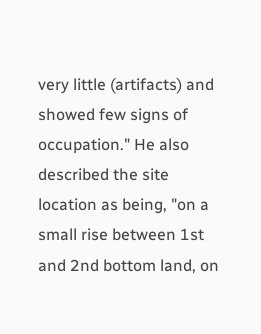very little (artifacts) and showed few signs of occupation." He also described the site location as being, "on a small rise between 1st and 2nd bottom land, on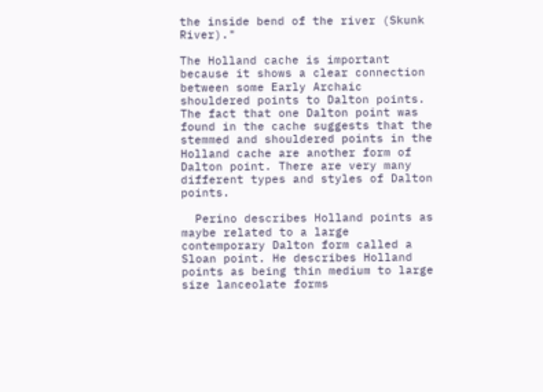the inside bend of the river (Skunk River)."

The Holland cache is important because it shows a clear connection between some Early Archaic shouldered points to Dalton points. The fact that one Dalton point was found in the cache suggests that the stemmed and shouldered points in the Holland cache are another form of Dalton point. There are very many different types and styles of Dalton points.

  Perino describes Holland points as maybe related to a large contemporary Dalton form called a Sloan point. He describes Holland points as being thin medium to large size lanceolate forms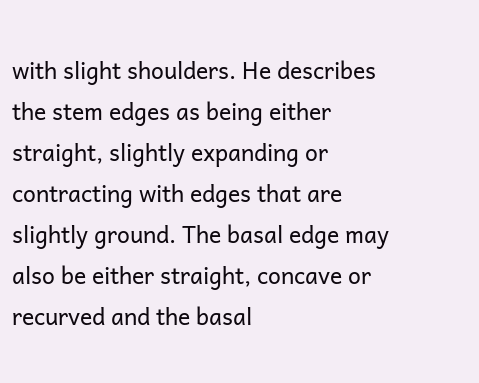with slight shoulders. He describes the stem edges as being either straight, slightly expanding or contracting with edges that are slightly ground. The basal edge may also be either straight, concave or recurved and the basal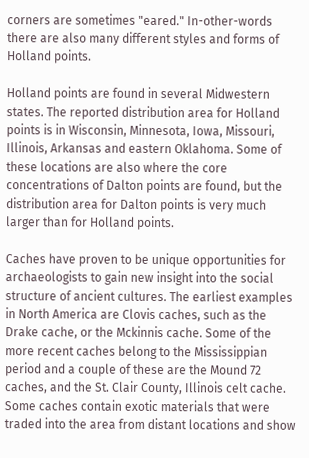corners are sometimes "eared." In-other-words there are also many different styles and forms of Holland points.

Holland points are found in several Midwestern states. The reported distribution area for Holland points is in Wisconsin, Minnesota, Iowa, Missouri, Illinois, Arkansas and eastern Oklahoma. Some of these locations are also where the core concentrations of Dalton points are found, but the distribution area for Dalton points is very much larger than for Holland points.

Caches have proven to be unique opportunities for archaeologists to gain new insight into the social structure of ancient cultures. The earliest examples in North America are Clovis caches, such as the Drake cache, or the Mckinnis cache. Some of the more recent caches belong to the Mississippian period and a couple of these are the Mound 72 caches, and the St. Clair County, Illinois celt cache. Some caches contain exotic materials that were traded into the area from distant locations and show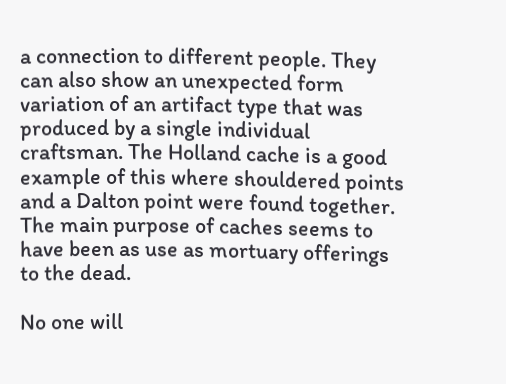a connection to different people. They can also show an unexpected form variation of an artifact type that was produced by a single individual craftsman. The Holland cache is a good example of this where shouldered points and a Dalton point were found together. The main purpose of caches seems to have been as use as mortuary offerings to the dead.

No one will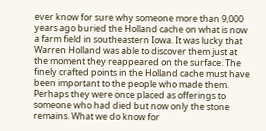ever know for sure why someone more than 9,000 years ago buried the Holland cache on what is now a farm field in southeastern Iowa. It was lucky that Warren Holland was able to discover them just at the moment they reappeared on the surface. The finely crafted points in the Holland cache must have been important to the people who made them. Perhaps they were once placed as offerings to someone who had died but now only the stone remains. What we do know for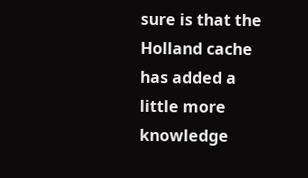sure is that the Holland cache has added a little more knowledge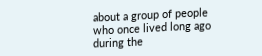about a group of people who once lived long ago during the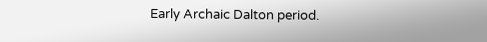Early Archaic Dalton period.